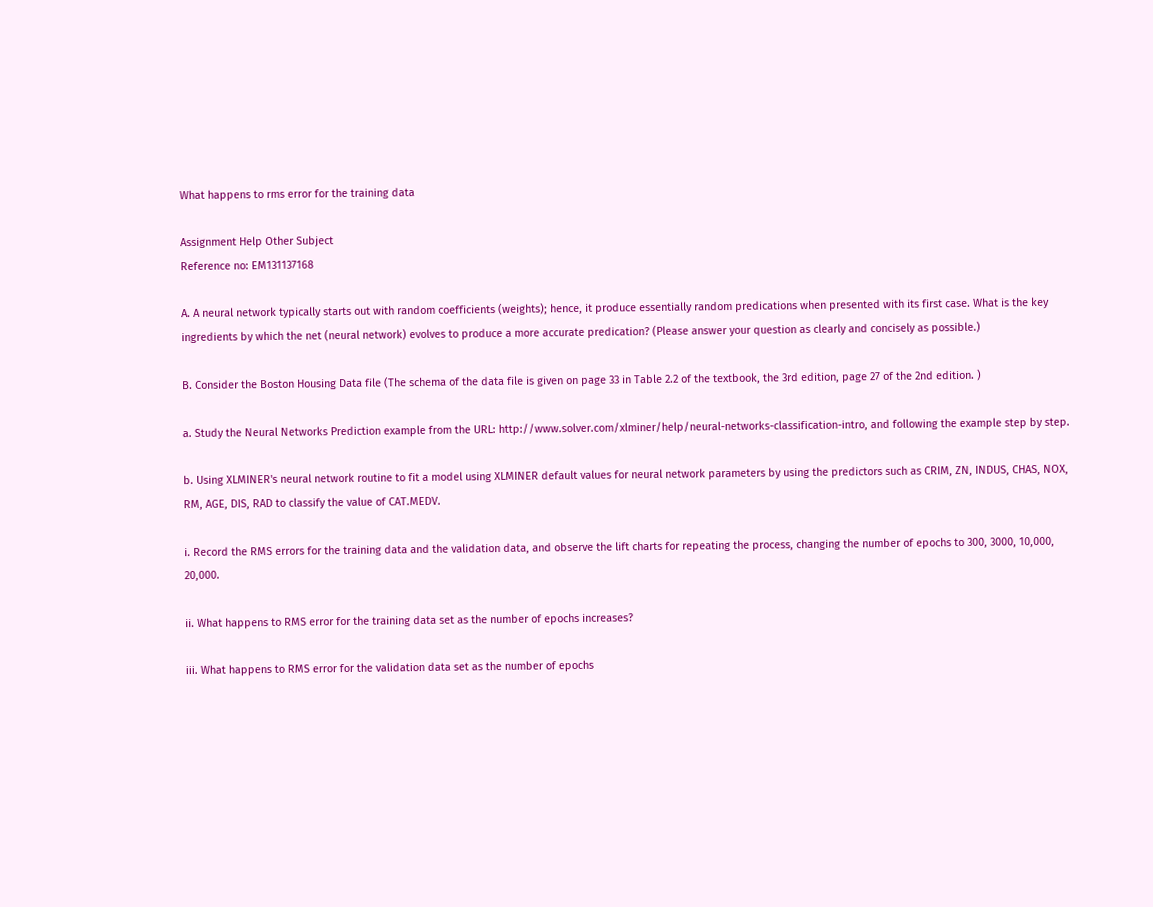What happens to rms error for the training data

Assignment Help Other Subject
Reference no: EM131137168

A. A neural network typically starts out with random coefficients (weights); hence, it produce essentially random predications when presented with its first case. What is the key ingredients by which the net (neural network) evolves to produce a more accurate predication? (Please answer your question as clearly and concisely as possible.)

B. Consider the Boston Housing Data file (The schema of the data file is given on page 33 in Table 2.2 of the textbook, the 3rd edition, page 27 of the 2nd edition. )

a. Study the Neural Networks Prediction example from the URL: http://www.solver.com/xlminer/help/neural-networks-classification-intro, and following the example step by step.

b. Using XLMINER's neural network routine to fit a model using XLMINER default values for neural network parameters by using the predictors such as CRIM, ZN, INDUS, CHAS, NOX, RM, AGE, DIS, RAD to classify the value of CAT.MEDV.

i. Record the RMS errors for the training data and the validation data, and observe the lift charts for repeating the process, changing the number of epochs to 300, 3000, 10,000, 20,000.

ii. What happens to RMS error for the training data set as the number of epochs increases?

iii. What happens to RMS error for the validation data set as the number of epochs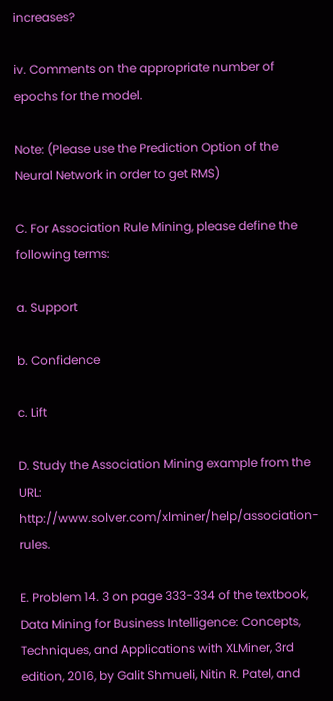increases?

iv. Comments on the appropriate number of epochs for the model.

Note: (Please use the Prediction Option of the Neural Network in order to get RMS)

C. For Association Rule Mining, please define the following terms:

a. Support

b. Confidence

c. Lift

D. Study the Association Mining example from the URL: http://www.solver.com/xlminer/help/association- rules.

E. Problem 14. 3 on page 333-334 of the textbook, Data Mining for Business Intelligence: Concepts, Techniques, and Applications with XLMiner, 3rd edition, 2016, by Galit Shmueli, Nitin R. Patel, and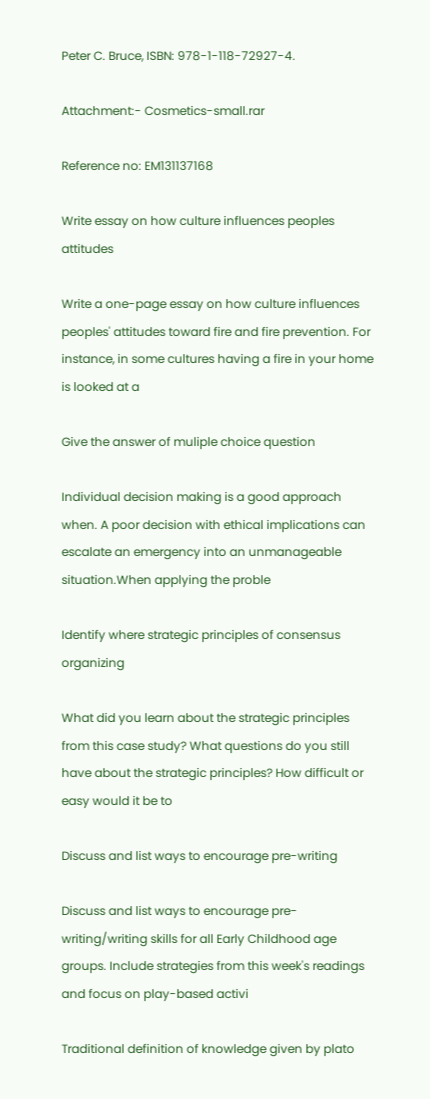Peter C. Bruce, ISBN: 978-1-118-72927-4.

Attachment:- Cosmetics-small.rar

Reference no: EM131137168

Write essay on how culture influences peoples attitudes

Write a one-page essay on how culture influences peoples' attitudes toward fire and fire prevention. For instance, in some cultures having a fire in your home is looked at a

Give the answer of muliple choice question

Individual decision making is a good approach when. A poor decision with ethical implications can escalate an emergency into an unmanageable situation.When applying the proble

Identify where strategic principles of consensus organizing

What did you learn about the strategic principles from this case study? What questions do you still have about the strategic principles? How difficult or easy would it be to

Discuss and list ways to encourage pre-writing

Discuss and list ways to encourage pre-writing/writing skills for all Early Childhood age groups. Include strategies from this week's readings and focus on play-based activi

Traditional definition of knowledge given by plato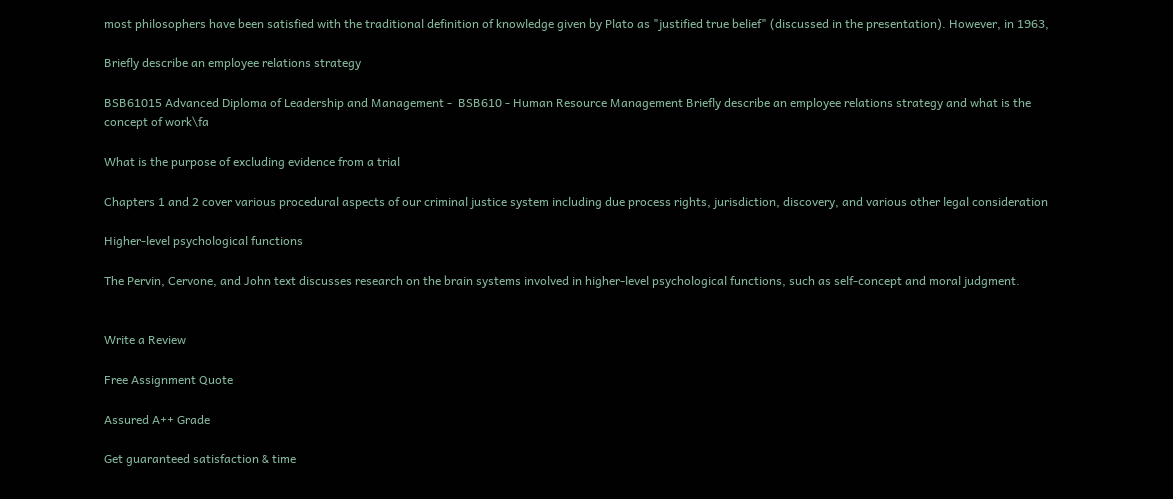most philosophers have been satisfied with the traditional definition of knowledge given by Plato as "justified true belief" (discussed in the presentation). However, in 1963,

Briefly describe an employee relations strategy

BSB61015 Advanced Diploma of Leadership and Management -  BSB610 - Human Resource Management Briefly describe an employee relations strategy and what is the concept of work\fa

What is the purpose of excluding evidence from a trial

Chapters 1 and 2 cover various procedural aspects of our criminal justice system including due process rights, jurisdiction, discovery, and various other legal consideration

Higher-level psychological functions

The Pervin, Cervone, and John text discusses research on the brain systems involved in higher-level psychological functions, such as self-concept and moral judgment.


Write a Review

Free Assignment Quote

Assured A++ Grade

Get guaranteed satisfaction & time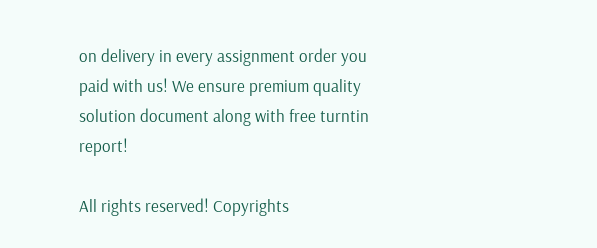on delivery in every assignment order you paid with us! We ensure premium quality solution document along with free turntin report!

All rights reserved! Copyrights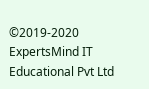©2019-2020 ExpertsMind IT Educational Pvt Ltd